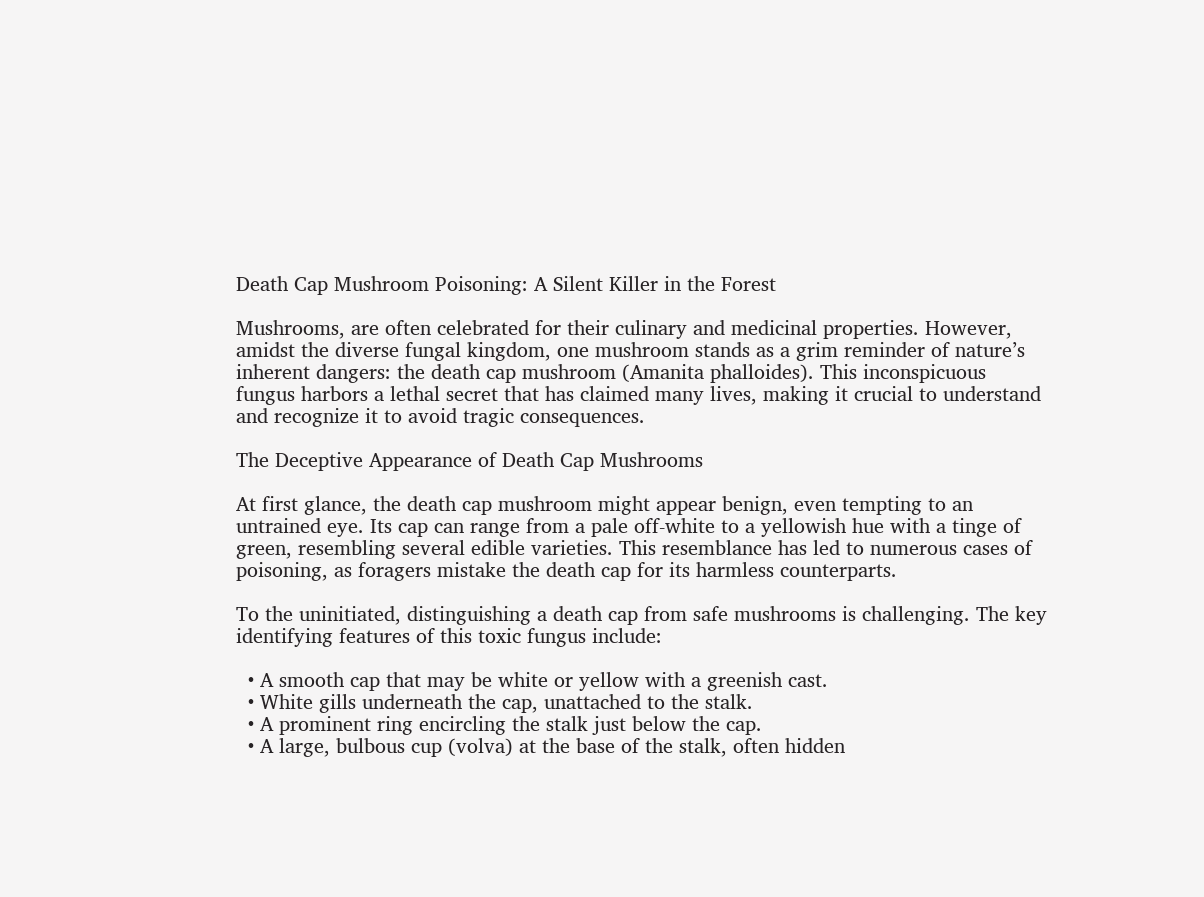Death Cap Mushroom Poisoning: A Silent Killer in the Forest

Mushrooms, are often celebrated for their culinary and medicinal properties. However, amidst the diverse fungal kingdom, one mushroom stands as a grim reminder of nature’s inherent dangers: the death cap mushroom (Amanita phalloides). This inconspicuous fungus harbors a lethal secret that has claimed many lives, making it crucial to understand and recognize it to avoid tragic consequences.

The Deceptive Appearance of Death Cap Mushrooms

At first glance, the death cap mushroom might appear benign, even tempting to an untrained eye. Its cap can range from a pale off-white to a yellowish hue with a tinge of green, resembling several edible varieties. This resemblance has led to numerous cases of poisoning, as foragers mistake the death cap for its harmless counterparts.

To the uninitiated, distinguishing a death cap from safe mushrooms is challenging. The key identifying features of this toxic fungus include:

  • A smooth cap that may be white or yellow with a greenish cast.
  • White gills underneath the cap, unattached to the stalk.
  • A prominent ring encircling the stalk just below the cap.
  • A large, bulbous cup (volva) at the base of the stalk, often hidden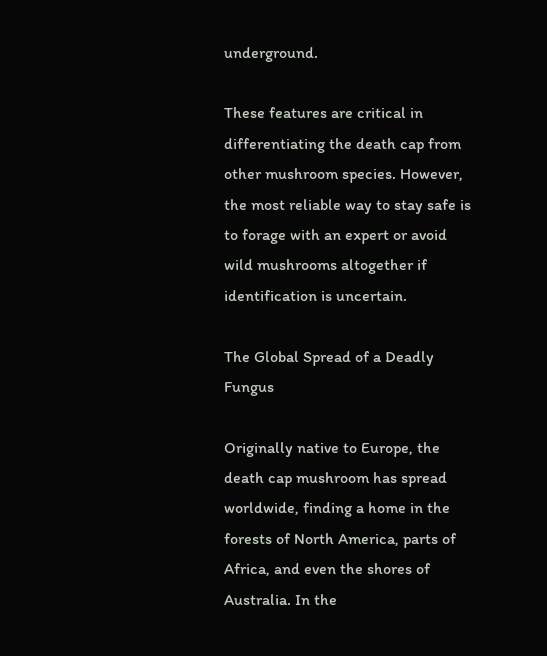underground.

These features are critical in differentiating the death cap from other mushroom species. However, the most reliable way to stay safe is to forage with an expert or avoid wild mushrooms altogether if identification is uncertain.

The Global Spread of a Deadly Fungus

Originally native to Europe, the death cap mushroom has spread worldwide, finding a home in the forests of North America, parts of Africa, and even the shores of Australia. In the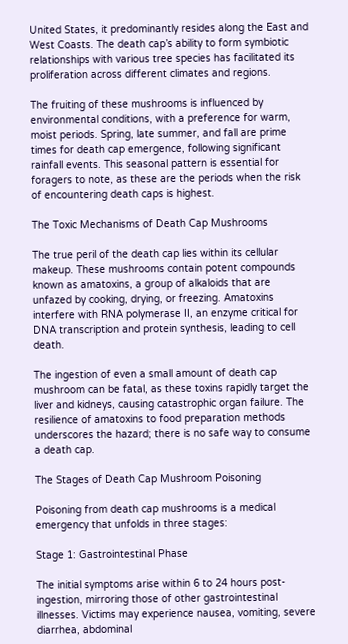United States, it predominantly resides along the East and West Coasts. The death cap’s ability to form symbiotic relationships with various tree species has facilitated its proliferation across different climates and regions.

The fruiting of these mushrooms is influenced by environmental conditions, with a preference for warm, moist periods. Spring, late summer, and fall are prime times for death cap emergence, following significant rainfall events. This seasonal pattern is essential for foragers to note, as these are the periods when the risk of encountering death caps is highest.

The Toxic Mechanisms of Death Cap Mushrooms

The true peril of the death cap lies within its cellular makeup. These mushrooms contain potent compounds known as amatoxins, a group of alkaloids that are unfazed by cooking, drying, or freezing. Amatoxins interfere with RNA polymerase II, an enzyme critical for DNA transcription and protein synthesis, leading to cell death.

The ingestion of even a small amount of death cap mushroom can be fatal, as these toxins rapidly target the liver and kidneys, causing catastrophic organ failure. The resilience of amatoxins to food preparation methods underscores the hazard; there is no safe way to consume a death cap.

The Stages of Death Cap Mushroom Poisoning

Poisoning from death cap mushrooms is a medical emergency that unfolds in three stages:

Stage 1: Gastrointestinal Phase

The initial symptoms arise within 6 to 24 hours post-ingestion, mirroring those of other gastrointestinal illnesses. Victims may experience nausea, vomiting, severe diarrhea, abdominal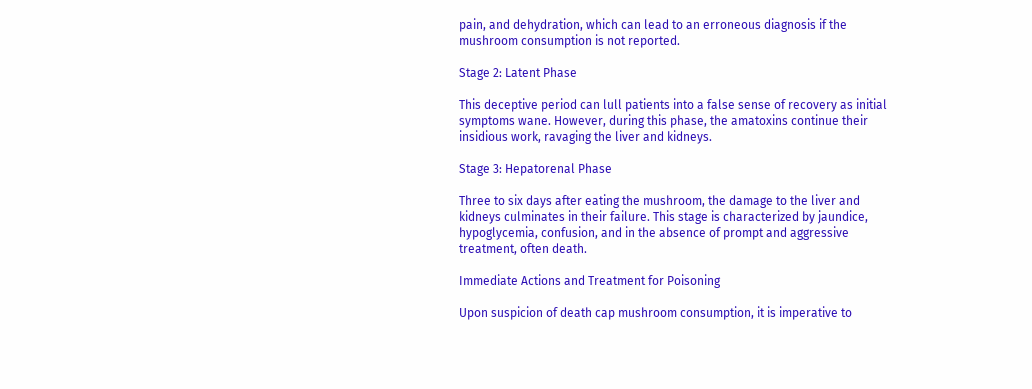pain, and dehydration, which can lead to an erroneous diagnosis if the mushroom consumption is not reported.

Stage 2: Latent Phase

This deceptive period can lull patients into a false sense of recovery as initial symptoms wane. However, during this phase, the amatoxins continue their insidious work, ravaging the liver and kidneys.

Stage 3: Hepatorenal Phase

Three to six days after eating the mushroom, the damage to the liver and kidneys culminates in their failure. This stage is characterized by jaundice, hypoglycemia, confusion, and in the absence of prompt and aggressive treatment, often death.

Immediate Actions and Treatment for Poisoning

Upon suspicion of death cap mushroom consumption, it is imperative to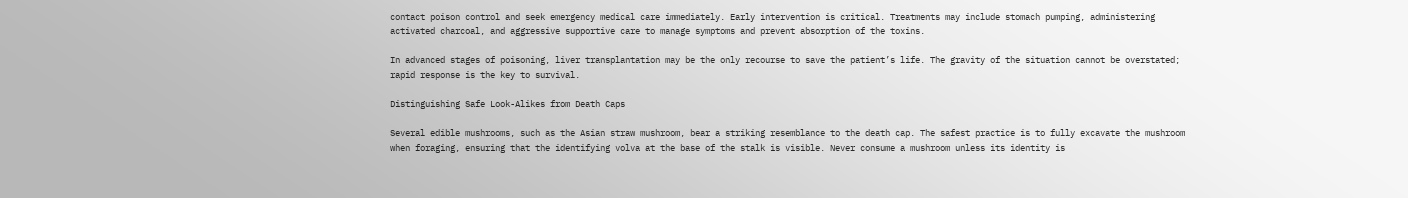contact poison control and seek emergency medical care immediately. Early intervention is critical. Treatments may include stomach pumping, administering activated charcoal, and aggressive supportive care to manage symptoms and prevent absorption of the toxins.

In advanced stages of poisoning, liver transplantation may be the only recourse to save the patient’s life. The gravity of the situation cannot be overstated; rapid response is the key to survival.

Distinguishing Safe Look-Alikes from Death Caps

Several edible mushrooms, such as the Asian straw mushroom, bear a striking resemblance to the death cap. The safest practice is to fully excavate the mushroom when foraging, ensuring that the identifying volva at the base of the stalk is visible. Never consume a mushroom unless its identity is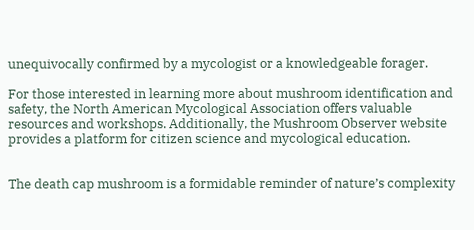unequivocally confirmed by a mycologist or a knowledgeable forager.

For those interested in learning more about mushroom identification and safety, the North American Mycological Association offers valuable resources and workshops. Additionally, the Mushroom Observer website provides a platform for citizen science and mycological education.


The death cap mushroom is a formidable reminder of nature’s complexity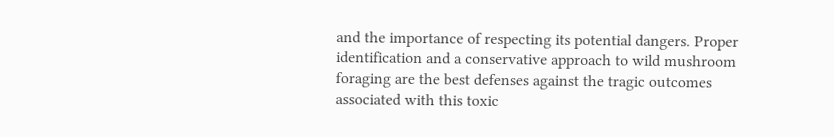and the importance of respecting its potential dangers. Proper identification and a conservative approach to wild mushroom foraging are the best defenses against the tragic outcomes associated with this toxic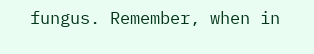fungus. Remember, when in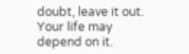doubt, leave it out. Your life may depend on it.